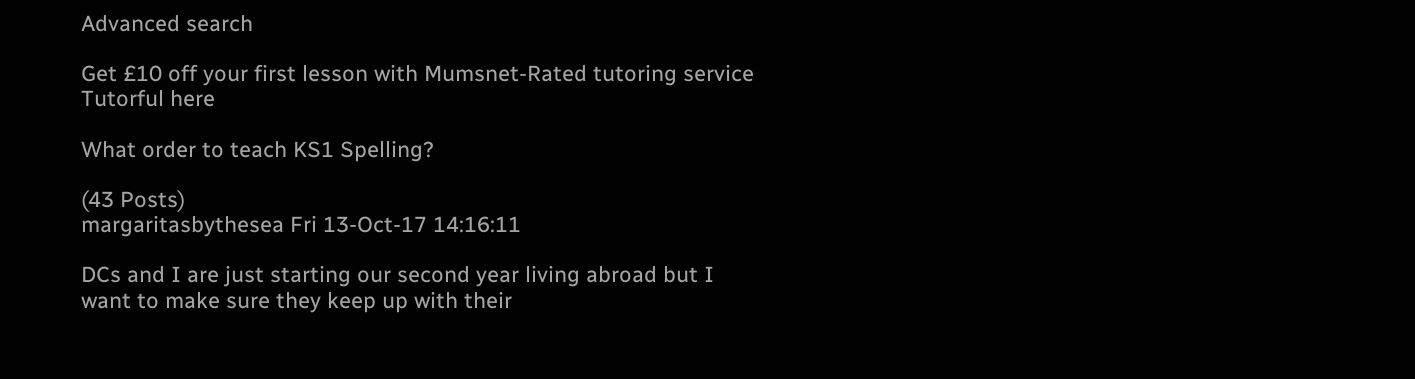Advanced search

Get £10 off your first lesson with Mumsnet-Rated tutoring service Tutorful here

What order to teach KS1 Spelling?

(43 Posts)
margaritasbythesea Fri 13-Oct-17 14:16:11

DCs and I are just starting our second year living abroad but I want to make sure they keep up with their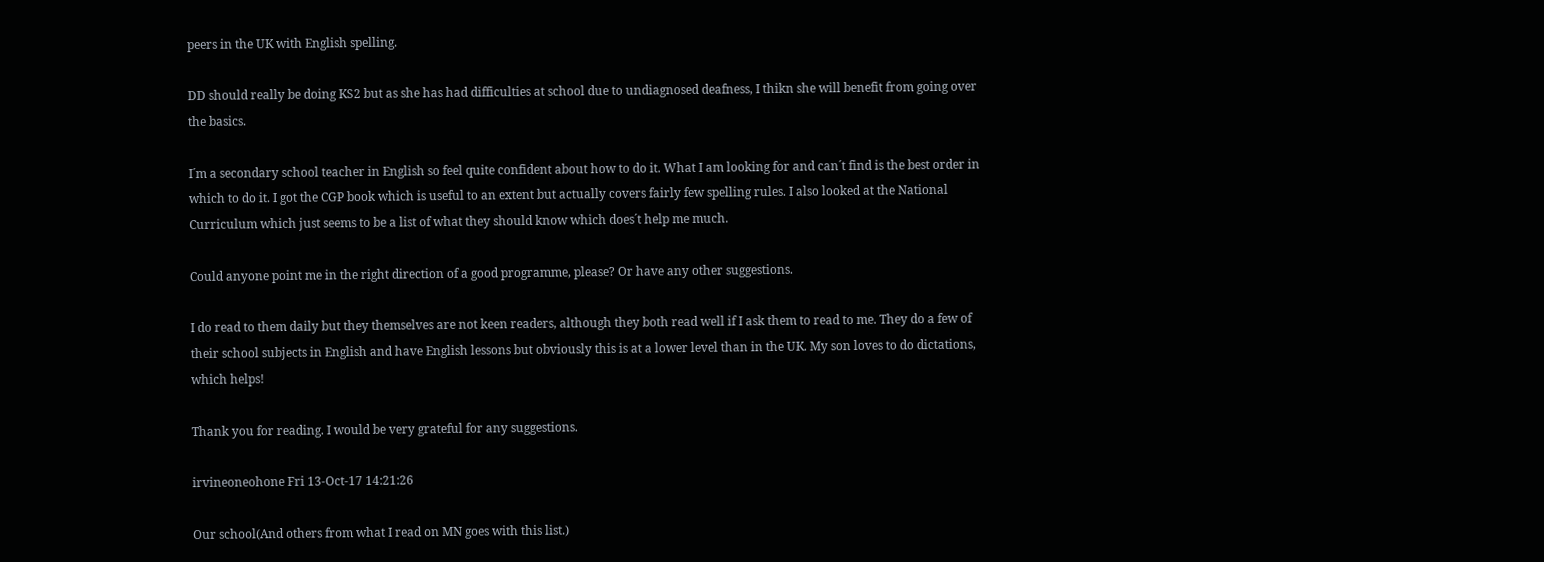peers in the UK with English spelling.

DD should really be doing KS2 but as she has had difficulties at school due to undiagnosed deafness, I thikn she will benefit from going over the basics.

I´m a secondary school teacher in English so feel quite confident about how to do it. What I am looking for and can´t find is the best order in which to do it. I got the CGP book which is useful to an extent but actually covers fairly few spelling rules. I also looked at the National Curriculum which just seems to be a list of what they should know which does´t help me much.

Could anyone point me in the right direction of a good programme, please? Or have any other suggestions.

I do read to them daily but they themselves are not keen readers, although they both read well if I ask them to read to me. They do a few of their school subjects in English and have English lessons but obviously this is at a lower level than in the UK. My son loves to do dictations, which helps!

Thank you for reading. I would be very grateful for any suggestions.

irvineoneohone Fri 13-Oct-17 14:21:26

Our school(And others from what I read on MN goes with this list.)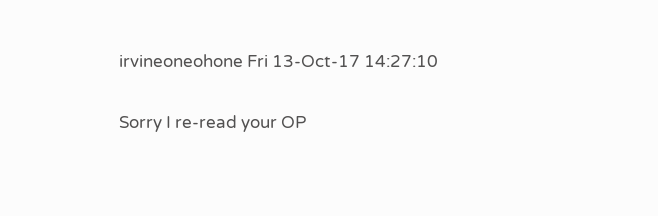irvineoneohone Fri 13-Oct-17 14:27:10

Sorry I re-read your OP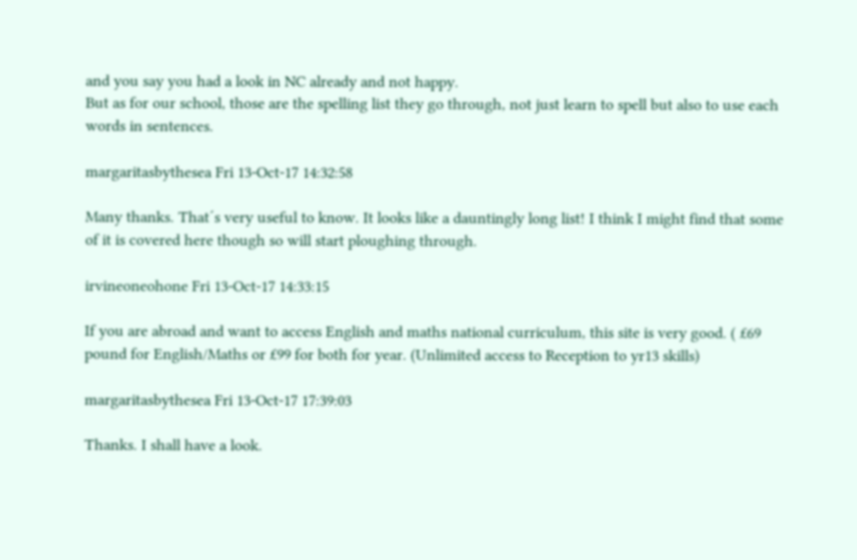and you say you had a look in NC already and not happy.
But as for our school, those are the spelling list they go through, not just learn to spell but also to use each words in sentences.

margaritasbythesea Fri 13-Oct-17 14:32:58

Many thanks. That´s very useful to know. It looks like a dauntingly long list! I think I might find that some of it is covered here though so will start ploughing through.

irvineoneohone Fri 13-Oct-17 14:33:15

If you are abroad and want to access English and maths national curriculum, this site is very good. ( £69 pound for English/Maths or £99 for both for year. (Unlimited access to Reception to yr13 skills)

margaritasbythesea Fri 13-Oct-17 17:39:03

Thanks. I shall have a look.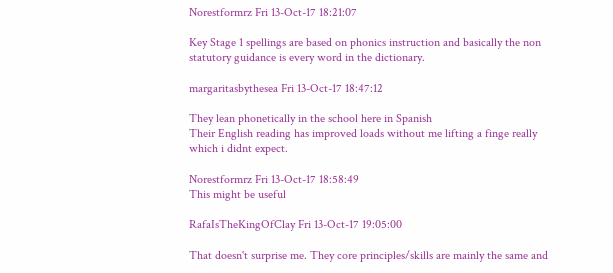Norestformrz Fri 13-Oct-17 18:21:07

Key Stage 1 spellings are based on phonics instruction and basically the non statutory guidance is every word in the dictionary.

margaritasbythesea Fri 13-Oct-17 18:47:12

They lean phonetically in the school here in Spanish
Their English reading has improved loads without me lifting a finge really which i didnt expect.

Norestformrz Fri 13-Oct-17 18:58:49
This might be useful

RafaIsTheKingOfClay Fri 13-Oct-17 19:05:00

That doesn't surprise me. They core principles/skills are mainly the same and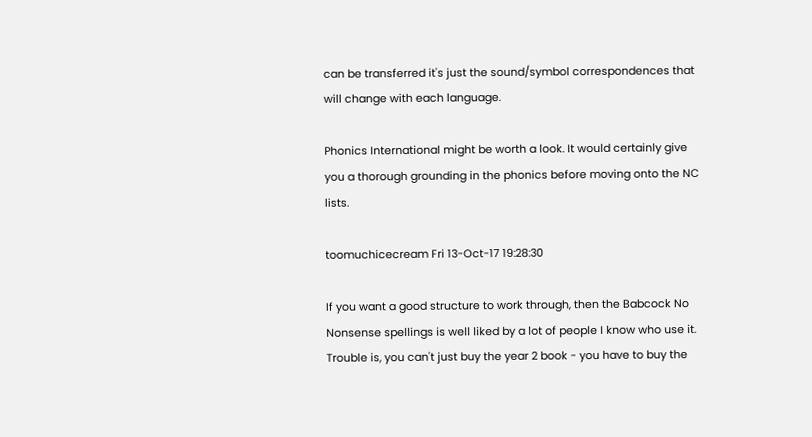can be transferred it's just the sound/symbol correspondences that will change with each language.

Phonics International might be worth a look. It would certainly give you a thorough grounding in the phonics before moving onto the NC lists.

toomuchicecream Fri 13-Oct-17 19:28:30

If you want a good structure to work through, then the Babcock No Nonsense spellings is well liked by a lot of people I know who use it. Trouble is, you can't just buy the year 2 book - you have to buy the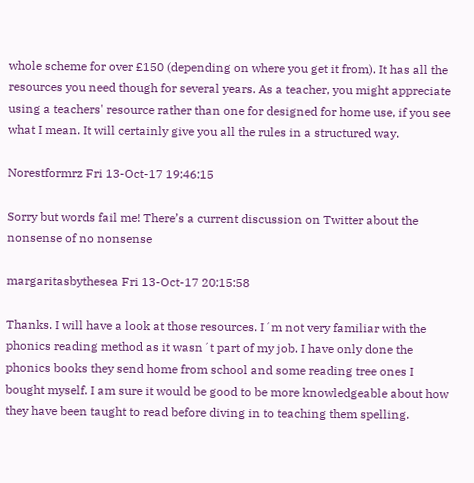whole scheme for over £150 (depending on where you get it from). It has all the resources you need though for several years. As a teacher, you might appreciate using a teachers' resource rather than one for designed for home use, if you see what I mean. It will certainly give you all the rules in a structured way.

Norestformrz Fri 13-Oct-17 19:46:15

Sorry but words fail me! There’s a current discussion on Twitter about the nonsense of no nonsense

margaritasbythesea Fri 13-Oct-17 20:15:58

Thanks. I will have a look at those resources. I´m not very familiar with the phonics reading method as it wasn´t part of my job. I have only done the phonics books they send home from school and some reading tree ones I bought myself. I am sure it would be good to be more knowledgeable about how they have been taught to read before diving in to teaching them spelling.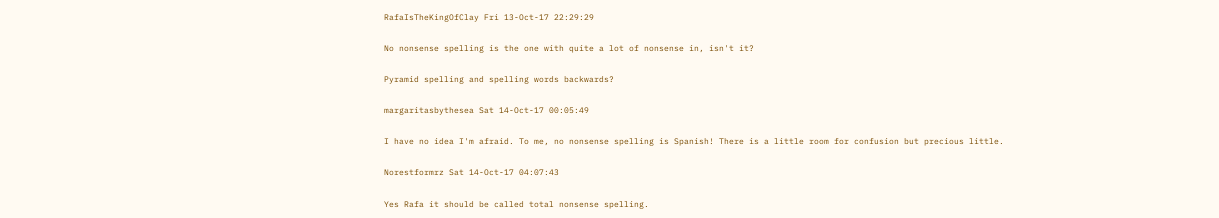RafaIsTheKingOfClay Fri 13-Oct-17 22:29:29

No nonsense spelling is the one with quite a lot of nonsense in, isn't it?

Pyramid spelling and spelling words backwards?

margaritasbythesea Sat 14-Oct-17 00:05:49

I have no idea I'm afraid. To me, no nonsense spelling is Spanish! There is a little room for confusion but precious little.

Norestformrz Sat 14-Oct-17 04:07:43

Yes Rafa it should be called total nonsense spelling.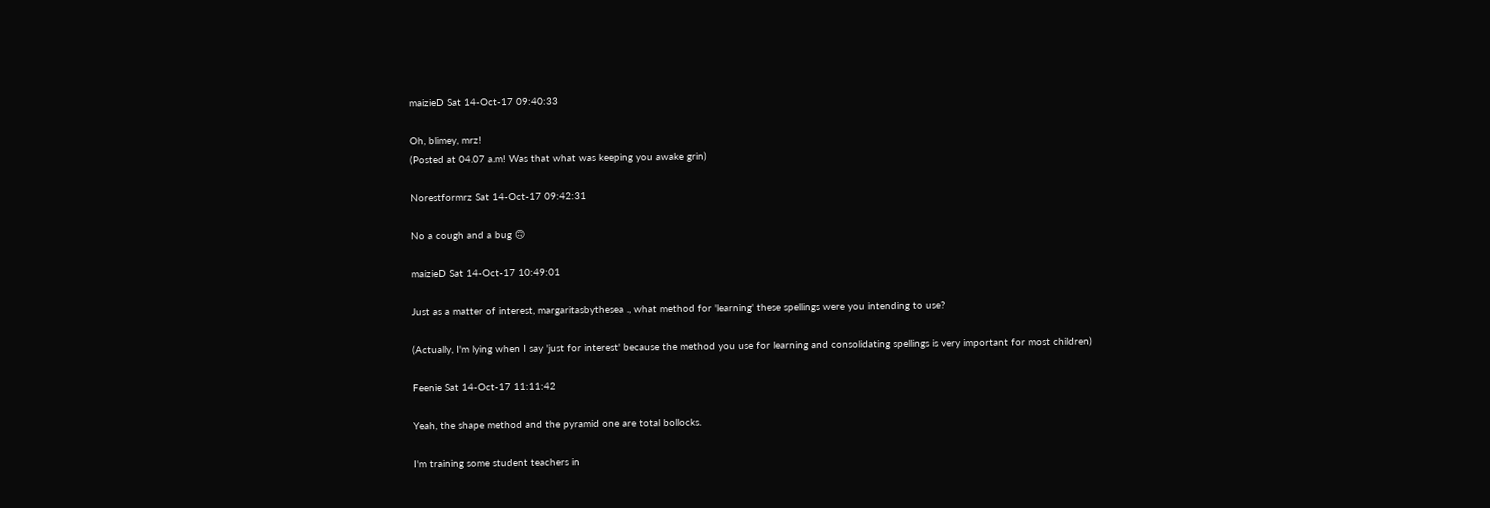maizieD Sat 14-Oct-17 09:40:33

Oh, blimey, mrz!
(Posted at 04.07 a.m! Was that what was keeping you awake grin)

Norestformrz Sat 14-Oct-17 09:42:31

No a cough and a bug 🙃

maizieD Sat 14-Oct-17 10:49:01

Just as a matter of interest, margaritasbythesea ., what method for 'learning' these spellings were you intending to use?

(Actually, I'm lying when I say 'just for interest' because the method you use for learning and consolidating spellings is very important for most children)

Feenie Sat 14-Oct-17 11:11:42

Yeah, the shape method and the pyramid one are total bollocks.

I'm training some student teachers in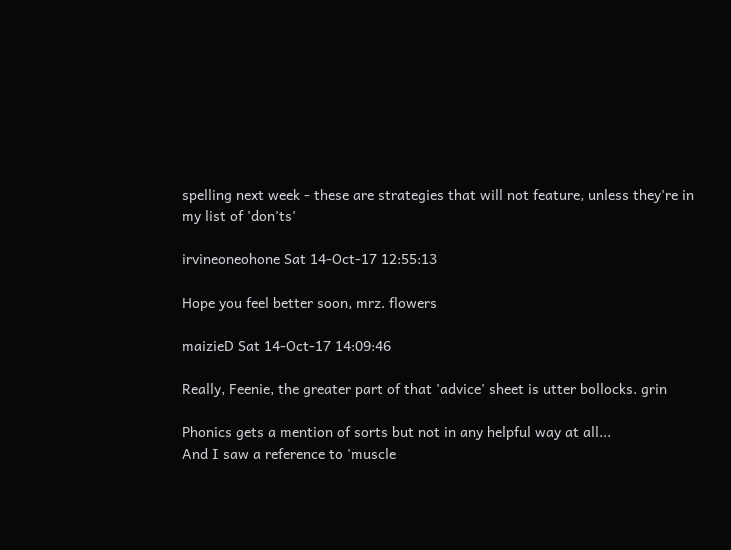spelling next week - these are strategies that will not feature, unless they're in my list of 'don'ts'

irvineoneohone Sat 14-Oct-17 12:55:13

Hope you feel better soon, mrz. flowers

maizieD Sat 14-Oct-17 14:09:46

Really, Feenie, the greater part of that 'advice' sheet is utter bollocks. grin

Phonics gets a mention of sorts but not in any helpful way at all...
And I saw a reference to 'muscle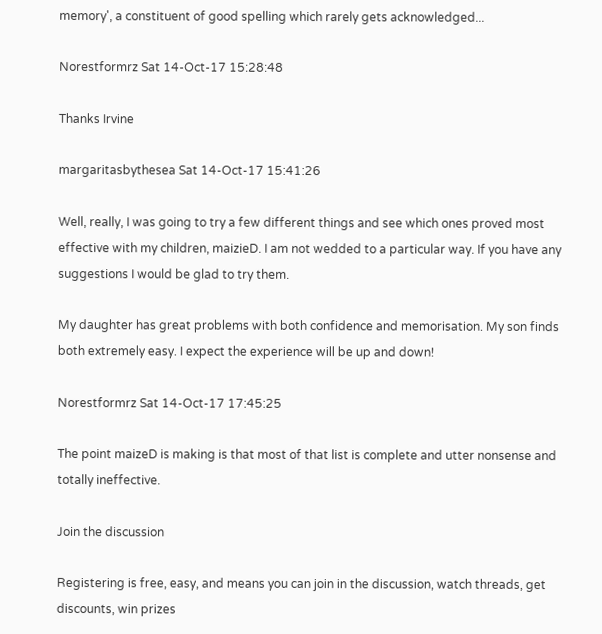memory', a constituent of good spelling which rarely gets acknowledged...

Norestformrz Sat 14-Oct-17 15:28:48

Thanks Irvine

margaritasbythesea Sat 14-Oct-17 15:41:26

Well, really, I was going to try a few different things and see which ones proved most effective with my children, maizieD. I am not wedded to a particular way. If you have any suggestions I would be glad to try them.

My daughter has great problems with both confidence and memorisation. My son finds both extremely easy. I expect the experience will be up and down!

Norestformrz Sat 14-Oct-17 17:45:25

The point maizeD is making is that most of that list is complete and utter nonsense and totally ineffective.

Join the discussion

Registering is free, easy, and means you can join in the discussion, watch threads, get discounts, win prizes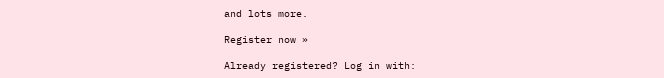and lots more.

Register now »

Already registered? Log in with: